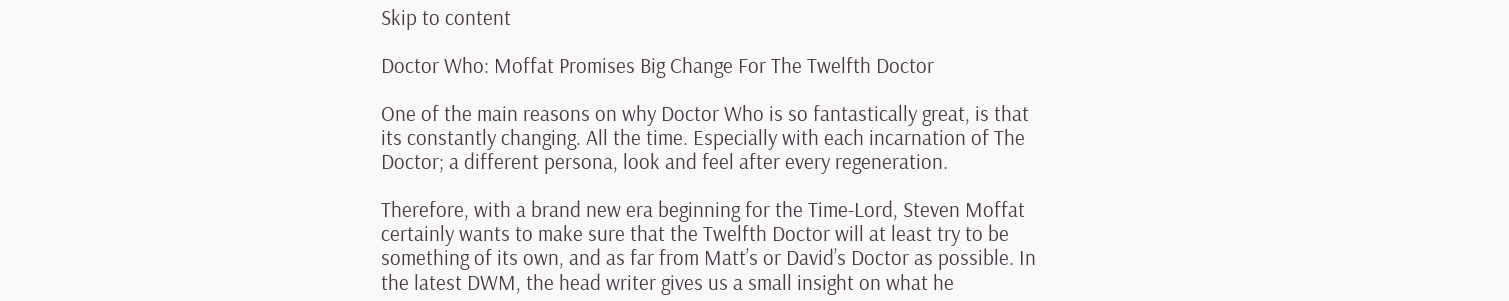Skip to content

Doctor Who: Moffat Promises Big Change For The Twelfth Doctor

One of the main reasons on why Doctor Who is so fantastically great, is that its constantly changing. All the time. Especially with each incarnation of The Doctor; a different persona, look and feel after every regeneration.

Therefore, with a brand new era beginning for the Time-Lord, Steven Moffat certainly wants to make sure that the Twelfth Doctor will at least try to be something of its own, and as far from Matt’s or David’s Doctor as possible. In the latest DWM, the head writer gives us a small insight on what he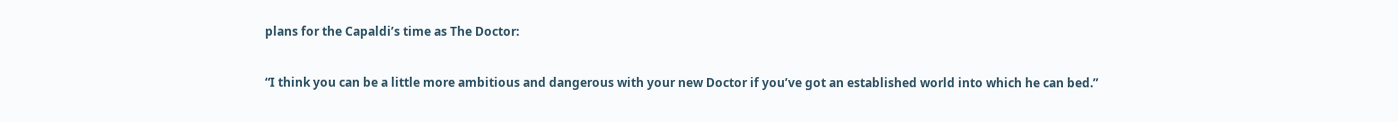plans for the Capaldi’s time as The Doctor:

“I think you can be a little more ambitious and dangerous with your new Doctor if you’ve got an established world into which he can bed.”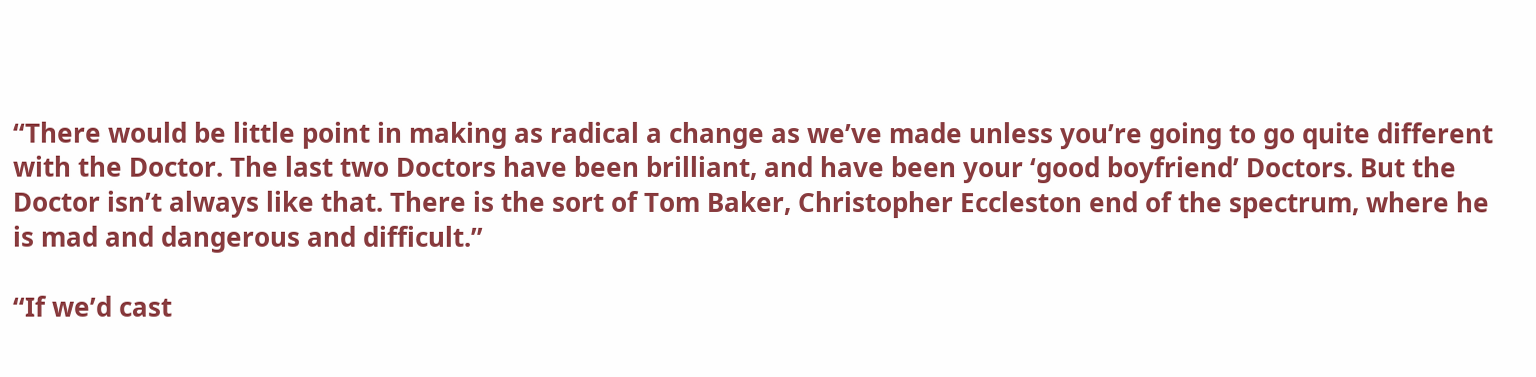“There would be little point in making as radical a change as we’ve made unless you’re going to go quite different with the Doctor. The last two Doctors have been brilliant, and have been your ‘good boyfriend’ Doctors. But the Doctor isn’t always like that. There is the sort of Tom Baker, Christopher Eccleston end of the spectrum, where he is mad and dangerous and difficult.”

“If we’d cast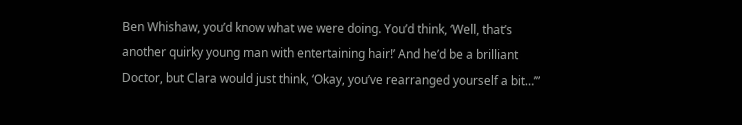Ben Whishaw, you’d know what we were doing. You’d think, ‘Well, that’s another quirky young man with entertaining hair!’ And he’d be a brilliant Doctor, but Clara would just think, ‘Okay, you’ve rearranged yourself a bit…’”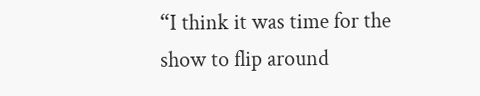“I think it was time for the show to flip around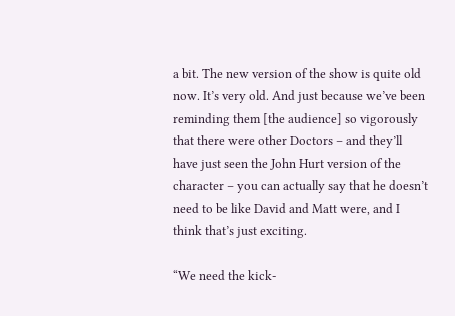a bit. The new version of the show is quite old now. It’s very old. And just because we’ve been reminding them [the audience] so vigorously that there were other Doctors – and they’ll have just seen the John Hurt version of the character – you can actually say that he doesn’t need to be like David and Matt were, and I think that’s just exciting.

“We need the kick-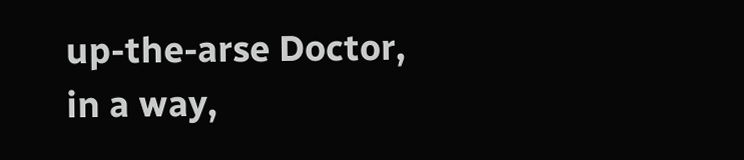up-the-arse Doctor, in a way,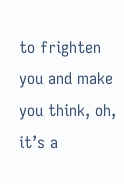to frighten you and make you think, oh, it’s a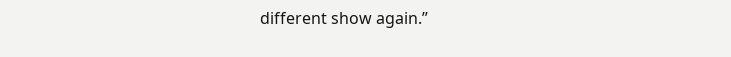different show again.”